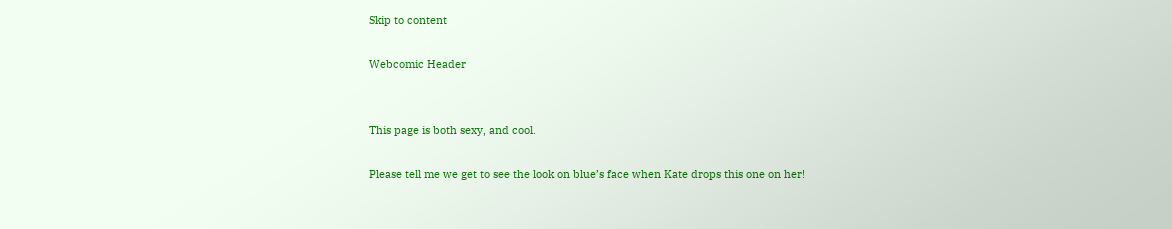Skip to content

Webcomic Header


This page is both sexy, and cool.

Please tell me we get to see the look on blue’s face when Kate drops this one on her!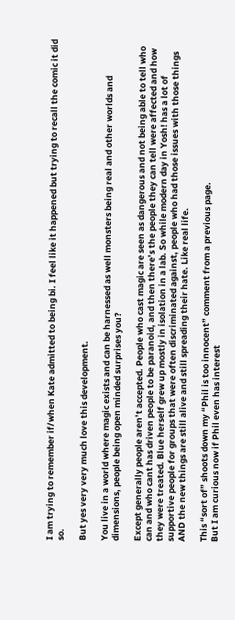I am trying to remember if/when Kate admitted to being bi. I feel like it happened but trying to recall the comic it did so.

But yes very very much love this development.

You live in a world where magic exists and can be harnessed as well monsters being real and other worlds and dimensions, people being open minded surprises you?

Except generally people aren’t accepted. People who cast magic are seen as dangerous and not being able to tell who can and who cant has driven people to be paranoid, and then there’s the people they can tell were affected and how they were treated. Blue herself grew up mostly in isolation in a lab. So while modern day in Yosh! has a lot of supportive people for groups that were often discriminated against, people who had those issues with those things AND the new things are still alive and still spreading their hate. Like real life.

This “sort of” shoots down my “Phil is too innocent” comment from a previous page.
But I am curious now if Phil even has interest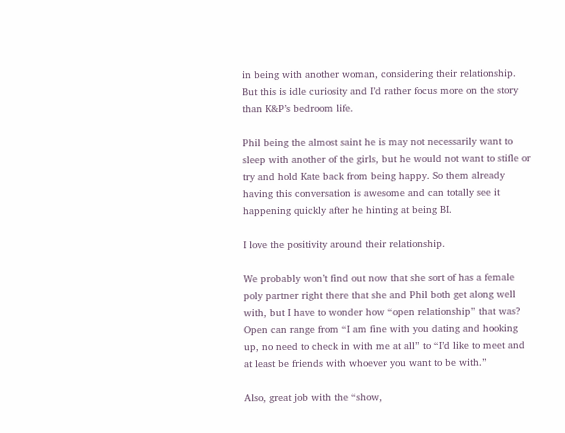in being with another woman, considering their relationship. But this is idle curiosity and I’d rather focus more on the story than K&P’s bedroom life.

Phil being the almost saint he is may not necessarily want to sleep with another of the girls, but he would not want to stifle or try and hold Kate back from being happy. So them already having this conversation is awesome and can totally see it happening quickly after he hinting at being BI.

I love the positivity around their relationship.

We probably won’t find out now that she sort of has a female poly partner right there that she and Phil both get along well with, but I have to wonder how “open relationship” that was? Open can range from “I am fine with you dating and hooking up, no need to check in with me at all” to “I’d like to meet and at least be friends with whoever you want to be with.”

Also, great job with the “show,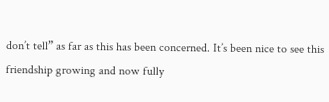don’t tell” as far as this has been concerned. It’s been nice to see this friendship growing and now fully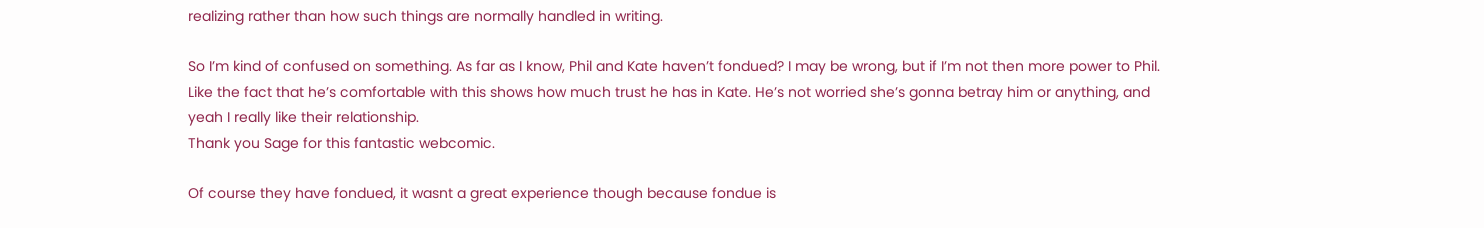realizing rather than how such things are normally handled in writing.

So I’m kind of confused on something. As far as I know, Phil and Kate haven’t fondued? I may be wrong, but if I’m not then more power to Phil. Like the fact that he’s comfortable with this shows how much trust he has in Kate. He’s not worried she’s gonna betray him or anything, and yeah I really like their relationship.
Thank you Sage for this fantastic webcomic.

Of course they have fondued, it wasnt a great experience though because fondue is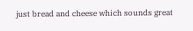just bread and cheese which sounds great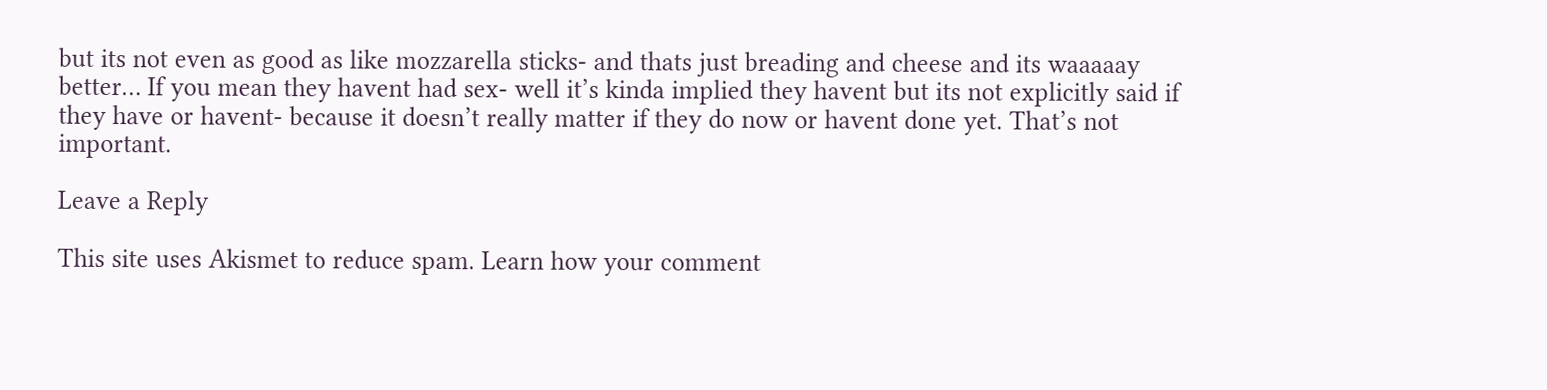but its not even as good as like mozzarella sticks- and thats just breading and cheese and its waaaaay better… If you mean they havent had sex- well it’s kinda implied they havent but its not explicitly said if they have or havent- because it doesn’t really matter if they do now or havent done yet. That’s not important.

Leave a Reply

This site uses Akismet to reduce spam. Learn how your comment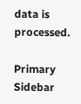data is processed.

Primary Sidebar